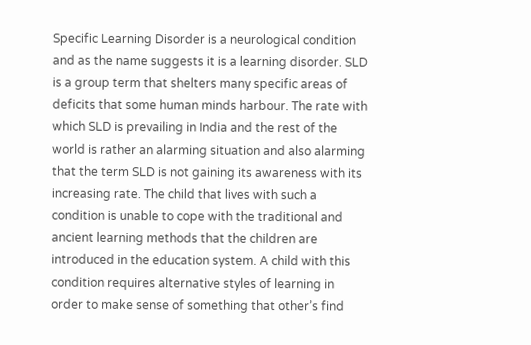Specific Learning Disorder is a neurological condition and as the name suggests it is a learning disorder. SLD is a group term that shelters many specific areas of deficits that some human minds harbour. The rate with which SLD is prevailing in India and the rest of the world is rather an alarming situation and also alarming that the term SLD is not gaining its awareness with its increasing rate. The child that lives with such a condition is unable to cope with the traditional and ancient learning methods that the children are introduced in the education system. A child with this condition requires alternative styles of learning in order to make sense of something that other’s find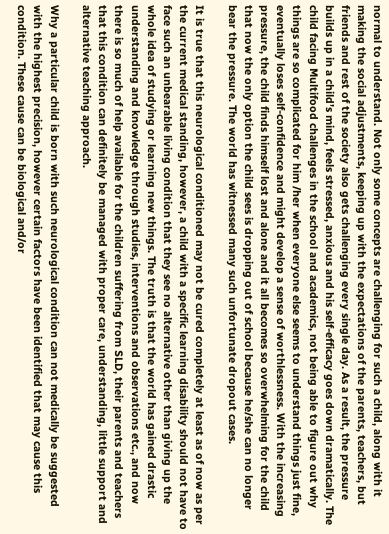normal to understand. Not only some concepts are challenging for such a child, along with it making the social adjustments, keeping up with the expectations of the parents, teachers, but friends and rest of the society also gets challenging every single day. As a result, the pressure builds up in a child’s mind, feels stressed, anxious and his self-efficacy goes down dramatically. The child facing Multifood challenges in the school and academics, not being able to figure out why things are so complicated for him /her when everyone else seems to understand things just fine, eventually loses self-confidence and might develop a sense of worthlessness. With the increasing pressure, the child finds himself lost and alone and it all becomes so overwhelming for the child that now the only option the child sees is dropping out of school because he/she can no longer bear the pressure. The world has witnessed many such unfortunate dropout cases.

It is true that this neurological conditioned may not be cured completely at least as of now as per the current medical standing, however, a child with a specific learning disability should not have to face such an unbearable living condition that they see no alternative other than giving up the whole idea of studying or learning new things. The truth is that the world has gained drastic understanding and knowledge through studies, interventions and observations etc., and now there is so much of help available for the children suffering from SLD, their parents and teachers that this condition can definitely be managed with proper care, understanding, little support and alternative teaching approach.

Why a particular child is born with such neurological condition can not medically be suggested with the highest precision, however certain factors have been identified that may cause this condition. These cause can be biological and/or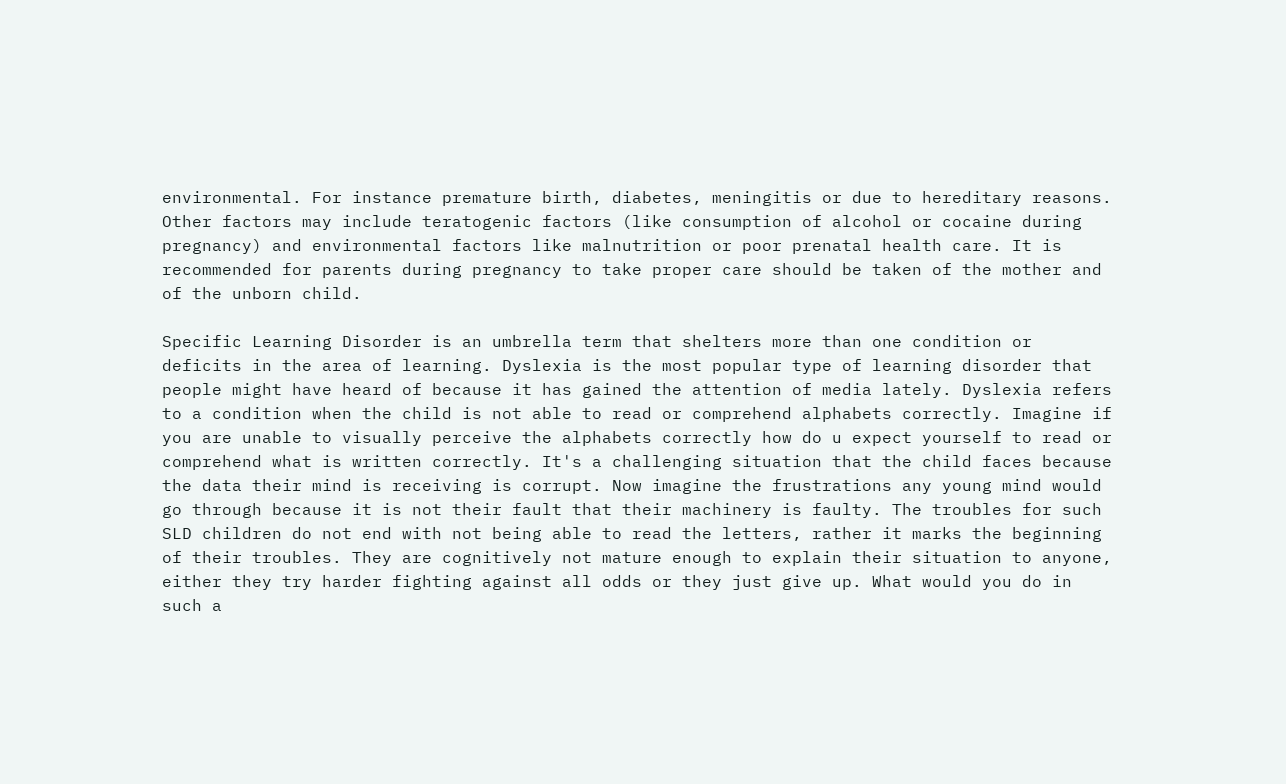environmental. For instance premature birth, diabetes, meningitis or due to hereditary reasons. Other factors may include teratogenic factors (like consumption of alcohol or cocaine during pregnancy) and environmental factors like malnutrition or poor prenatal health care. It is recommended for parents during pregnancy to take proper care should be taken of the mother and of the unborn child.

Specific Learning Disorder is an umbrella term that shelters more than one condition or deficits in the area of learning. Dyslexia is the most popular type of learning disorder that people might have heard of because it has gained the attention of media lately. Dyslexia refers to a condition when the child is not able to read or comprehend alphabets correctly. Imagine if you are unable to visually perceive the alphabets correctly how do u expect yourself to read or comprehend what is written correctly. It's a challenging situation that the child faces because the data their mind is receiving is corrupt. Now imagine the frustrations any young mind would go through because it is not their fault that their machinery is faulty. The troubles for such SLD children do not end with not being able to read the letters, rather it marks the beginning of their troubles. They are cognitively not mature enough to explain their situation to anyone, either they try harder fighting against all odds or they just give up. What would you do in such a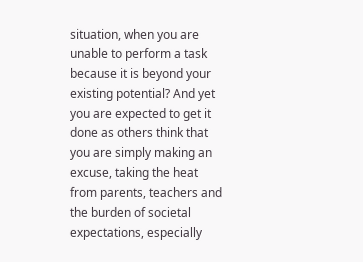situation, when you are unable to perform a task because it is beyond your existing potential? And yet you are expected to get it done as others think that you are simply making an excuse, taking the heat from parents, teachers and the burden of societal expectations, especially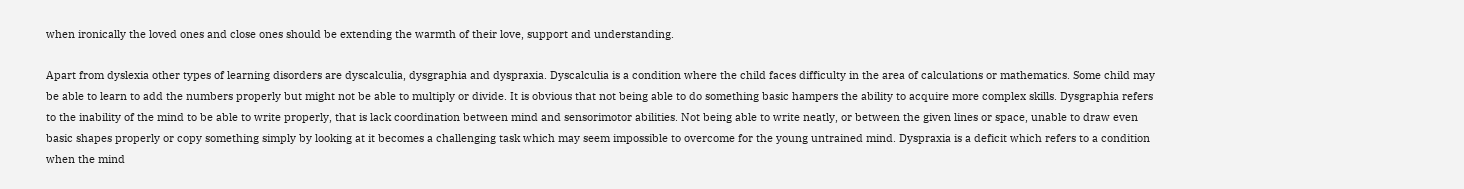when ironically the loved ones and close ones should be extending the warmth of their love, support and understanding.

Apart from dyslexia other types of learning disorders are dyscalculia, dysgraphia and dyspraxia. Dyscalculia is a condition where the child faces difficulty in the area of calculations or mathematics. Some child may be able to learn to add the numbers properly but might not be able to multiply or divide. It is obvious that not being able to do something basic hampers the ability to acquire more complex skills. Dysgraphia refers to the inability of the mind to be able to write properly, that is lack coordination between mind and sensorimotor abilities. Not being able to write neatly, or between the given lines or space, unable to draw even basic shapes properly or copy something simply by looking at it becomes a challenging task which may seem impossible to overcome for the young untrained mind. Dyspraxia is a deficit which refers to a condition when the mind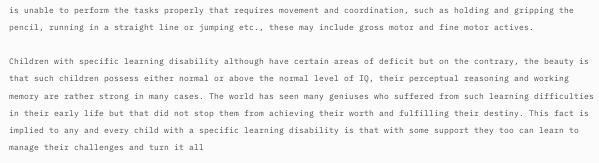is unable to perform the tasks properly that requires movement and coordination, such as holding and gripping the pencil, running in a straight line or jumping etc., these may include gross motor and fine motor actives.

Children with specific learning disability although have certain areas of deficit but on the contrary, the beauty is that such children possess either normal or above the normal level of IQ, their perceptual reasoning and working memory are rather strong in many cases. The world has seen many geniuses who suffered from such learning difficulties in their early life but that did not stop them from achieving their worth and fulfilling their destiny. This fact is implied to any and every child with a specific learning disability is that with some support they too can learn to manage their challenges and turn it all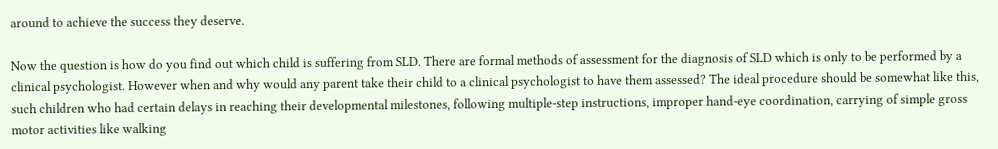around to achieve the success they deserve.

Now the question is how do you find out which child is suffering from SLD. There are formal methods of assessment for the diagnosis of SLD which is only to be performed by a clinical psychologist. However when and why would any parent take their child to a clinical psychologist to have them assessed? The ideal procedure should be somewhat like this, such children who had certain delays in reaching their developmental milestones, following multiple-step instructions, improper hand-eye coordination, carrying of simple gross motor activities like walking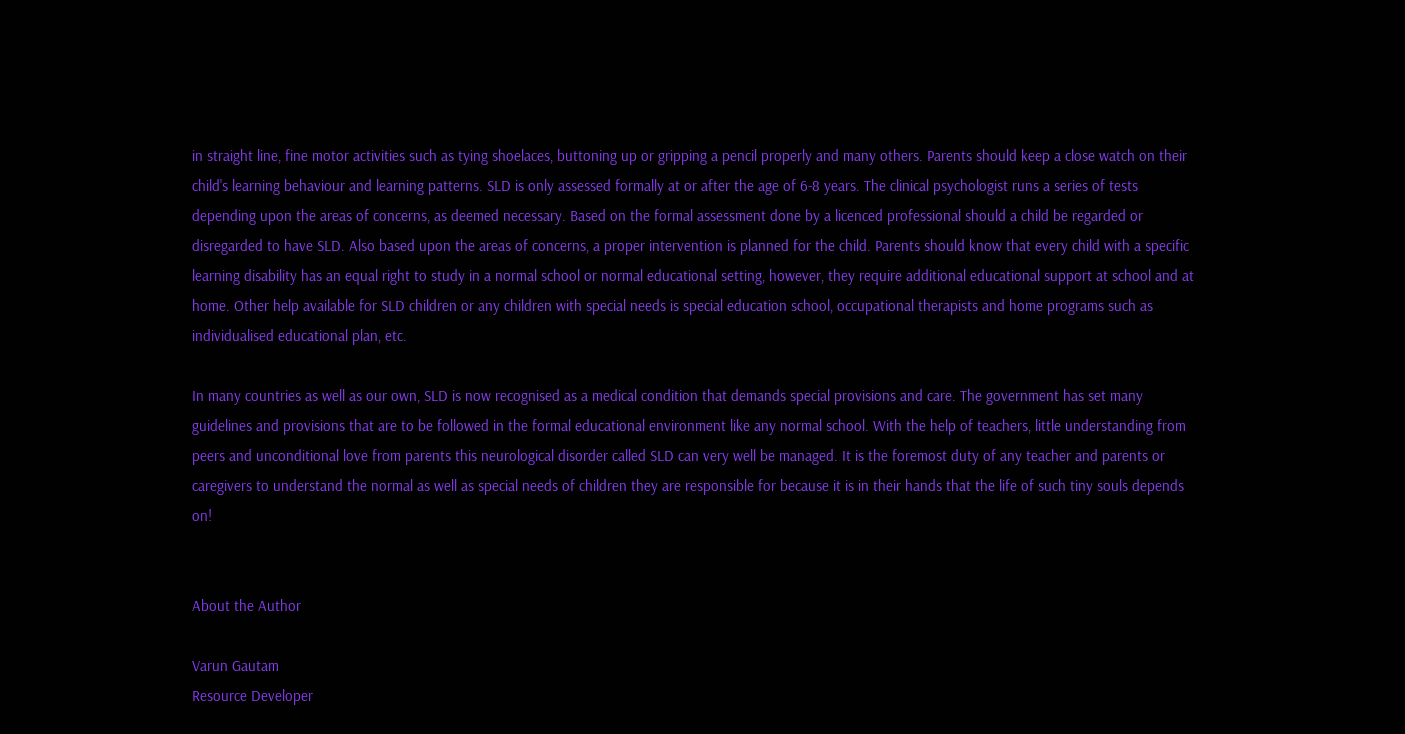in straight line, fine motor activities such as tying shoelaces, buttoning up or gripping a pencil properly and many others. Parents should keep a close watch on their child's learning behaviour and learning patterns. SLD is only assessed formally at or after the age of 6-8 years. The clinical psychologist runs a series of tests depending upon the areas of concerns, as deemed necessary. Based on the formal assessment done by a licenced professional should a child be regarded or disregarded to have SLD. Also based upon the areas of concerns, a proper intervention is planned for the child. Parents should know that every child with a specific learning disability has an equal right to study in a normal school or normal educational setting, however, they require additional educational support at school and at home. Other help available for SLD children or any children with special needs is special education school, occupational therapists and home programs such as individualised educational plan, etc.

In many countries as well as our own, SLD is now recognised as a medical condition that demands special provisions and care. The government has set many guidelines and provisions that are to be followed in the formal educational environment like any normal school. With the help of teachers, little understanding from peers and unconditional love from parents this neurological disorder called SLD can very well be managed. It is the foremost duty of any teacher and parents or caregivers to understand the normal as well as special needs of children they are responsible for because it is in their hands that the life of such tiny souls depends on!


About the Author

Varun Gautam
Resource Developer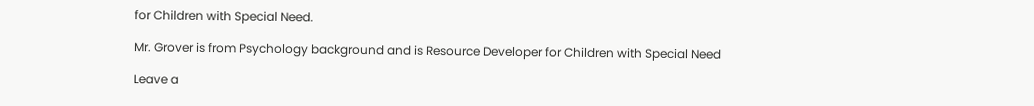for Children with Special Need.

Mr. Grover is from Psychology background and is Resource Developer for Children with Special Need

Leave a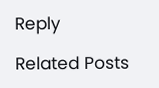Reply

Related Posts